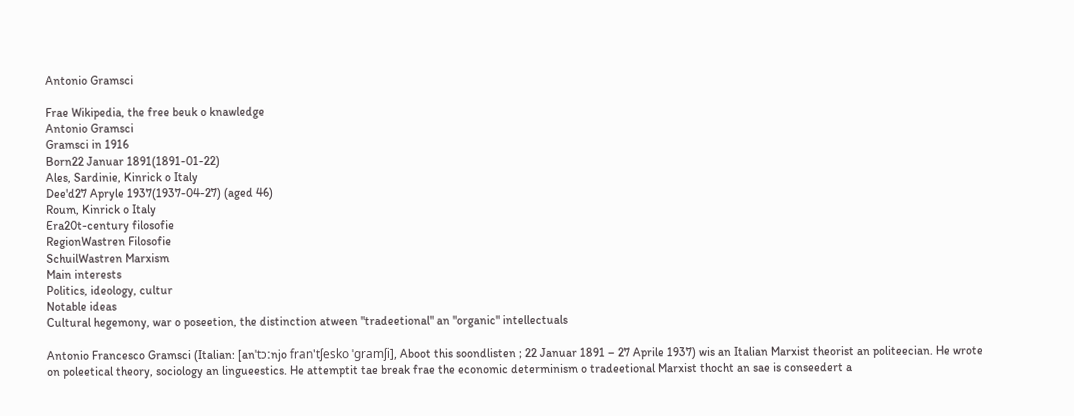Antonio Gramsci

Frae Wikipedia, the free beuk o knawledge
Antonio Gramsci
Gramsci in 1916
Born22 Januar 1891(1891-01-22)
Ales, Sardinie, Kinrick o Italy
Dee'd27 Apryle 1937(1937-04-27) (aged 46)
Roum, Kinrick o Italy
Era20t-century filosofie
RegionWastren Filosofie
SchuilWastren Marxism
Main interests
Politics, ideology, cultur
Notable ideas
Cultural hegemony, war o poseetion, the distinction atween "tradeetional" an "organic" intellectuals

Antonio Francesco Gramsci (Italian: [anˈtɔːnjo fran'tʃesko ˈɡramʃi], Aboot this soondlisten ; 22 Januar 1891 – 27 Aprile 1937) wis an Italian Marxist theorist an politeecian. He wrote on poleetical theory, sociology an lingueestics. He attemptit tae break frae the economic determinism o tradeetional Marxist thocht an sae is conseedert a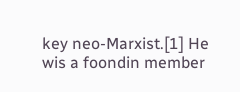key neo-Marxist.[1] He wis a foondin member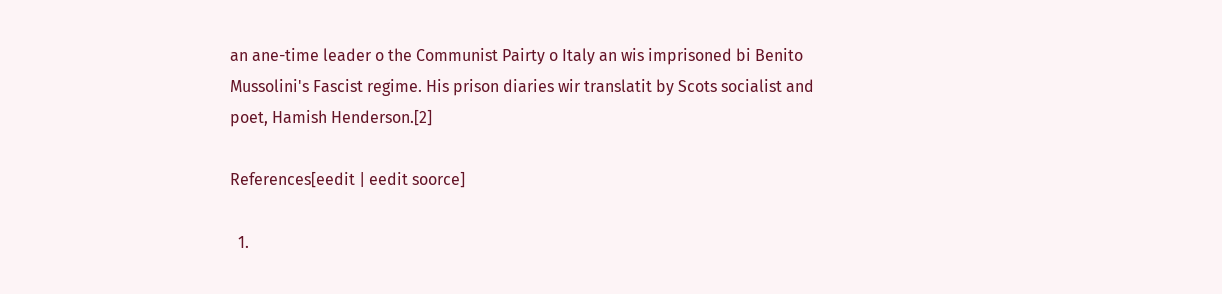an ane-time leader o the Communist Pairty o Italy an wis imprisoned bi Benito Mussolini's Fascist regime. His prison diaries wir translatit by Scots socialist and poet, Hamish Henderson.[2]

References[eedit | eedit soorce]

  1.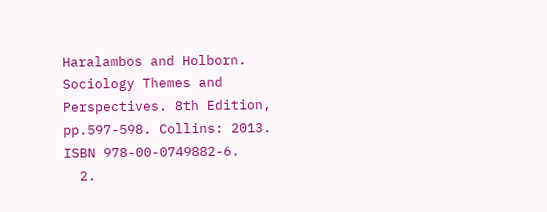Haralambos and Holborn. Sociology Themes and Perspectives. 8th Edition, pp.597-598. Collins: 2013. ISBN 978-00-0749882-6.
  2.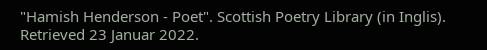"Hamish Henderson - Poet". Scottish Poetry Library (in Inglis). Retrieved 23 Januar 2022.